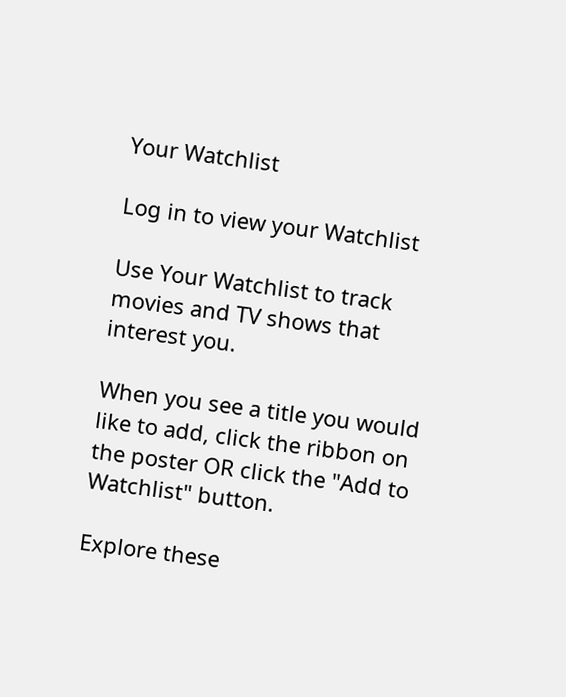Your Watchlist

Log in to view your Watchlist

Use Your Watchlist to track movies and TV shows that interest you.

When you see a title you would like to add, click the ribbon on the poster OR click the "Add to Watchlist" button.

Explore these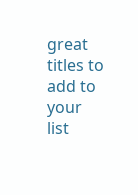great titles to add to your list